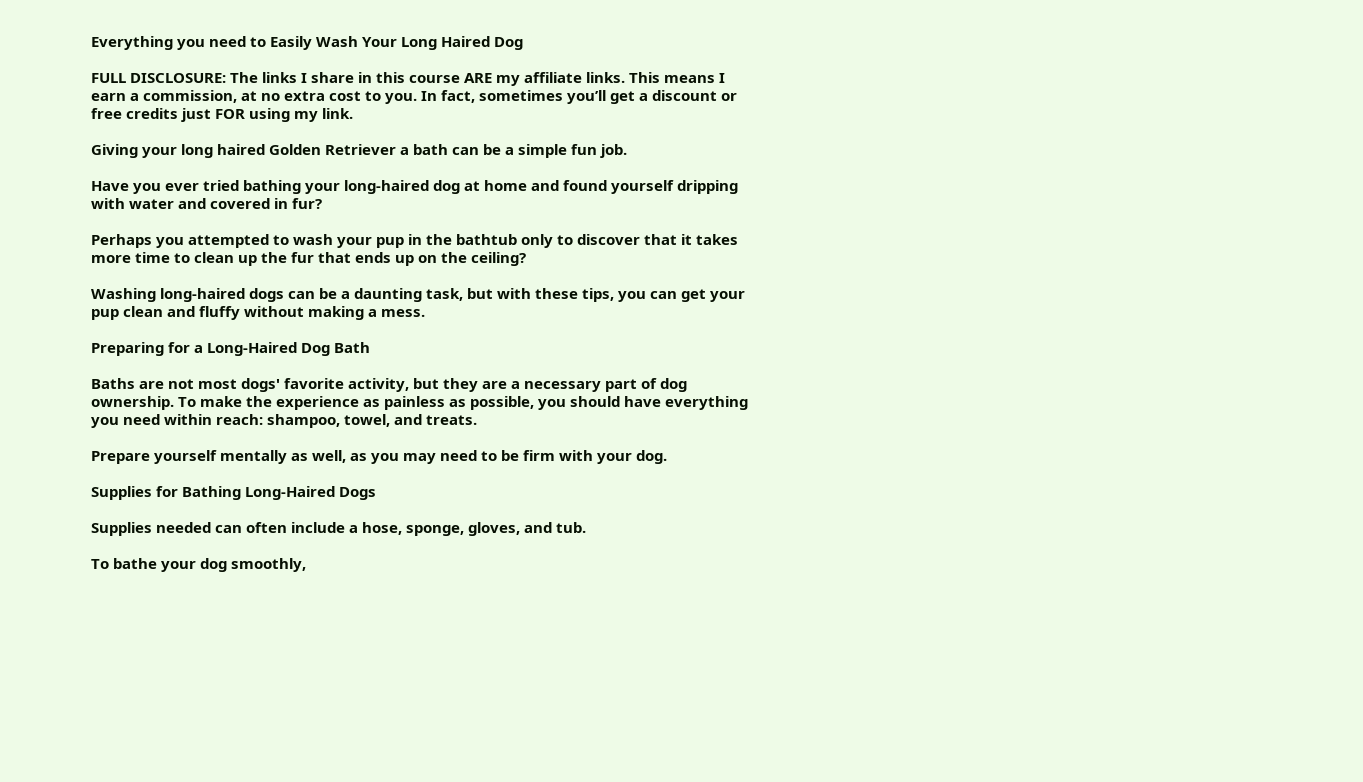Everything you need to Easily Wash Your Long Haired Dog

FULL DISCLOSURE: The links I share in this course ARE my affiliate links. This means I earn a commission, at no extra cost to you. In fact, sometimes you’ll get a discount or free credits just FOR using my link.

Giving your long haired Golden Retriever a bath can be a simple fun job.

Have you ever tried bathing your long-haired dog at home and found yourself dripping with water and covered in fur?

Perhaps you attempted to wash your pup in the bathtub only to discover that it takes more time to clean up the fur that ends up on the ceiling?

Washing long-haired dogs can be a daunting task, but with these tips, you can get your pup clean and fluffy without making a mess.

Preparing for a Long-Haired Dog Bath

Baths are not most dogs' favorite activity, but they are a necessary part of dog ownership. To make the experience as painless as possible, you should have everything you need within reach: shampoo, towel, and treats.

Prepare yourself mentally as well, as you may need to be firm with your dog.

Supplies for Bathing Long-Haired Dogs

Supplies needed can often include a hose, sponge, gloves, and tub.

To bathe your dog smoothly,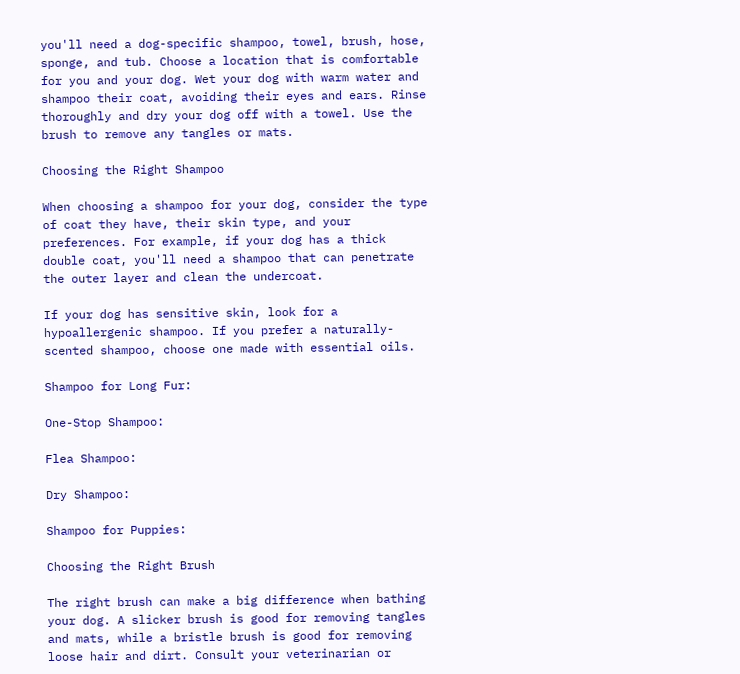you'll need a dog-specific shampoo, towel, brush, hose, sponge, and tub. Choose a location that is comfortable for you and your dog. Wet your dog with warm water and shampoo their coat, avoiding their eyes and ears. Rinse thoroughly and dry your dog off with a towel. Use the brush to remove any tangles or mats.

Choosing the Right Shampoo

When choosing a shampoo for your dog, consider the type of coat they have, their skin type, and your preferences. For example, if your dog has a thick double coat, you'll need a shampoo that can penetrate the outer layer and clean the undercoat.

If your dog has sensitive skin, look for a hypoallergenic shampoo. If you prefer a naturally-scented shampoo, choose one made with essential oils.

Shampoo for Long Fur:

One-Stop Shampoo:

Flea Shampoo:

Dry Shampoo:

Shampoo for Puppies:

Choosing the Right Brush

The right brush can make a big difference when bathing your dog. A slicker brush is good for removing tangles and mats, while a bristle brush is good for removing loose hair and dirt. Consult your veterinarian or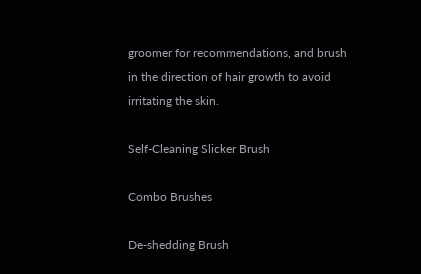groomer for recommendations, and brush in the direction of hair growth to avoid irritating the skin.

Self-Cleaning Slicker Brush

Combo Brushes

De-shedding Brush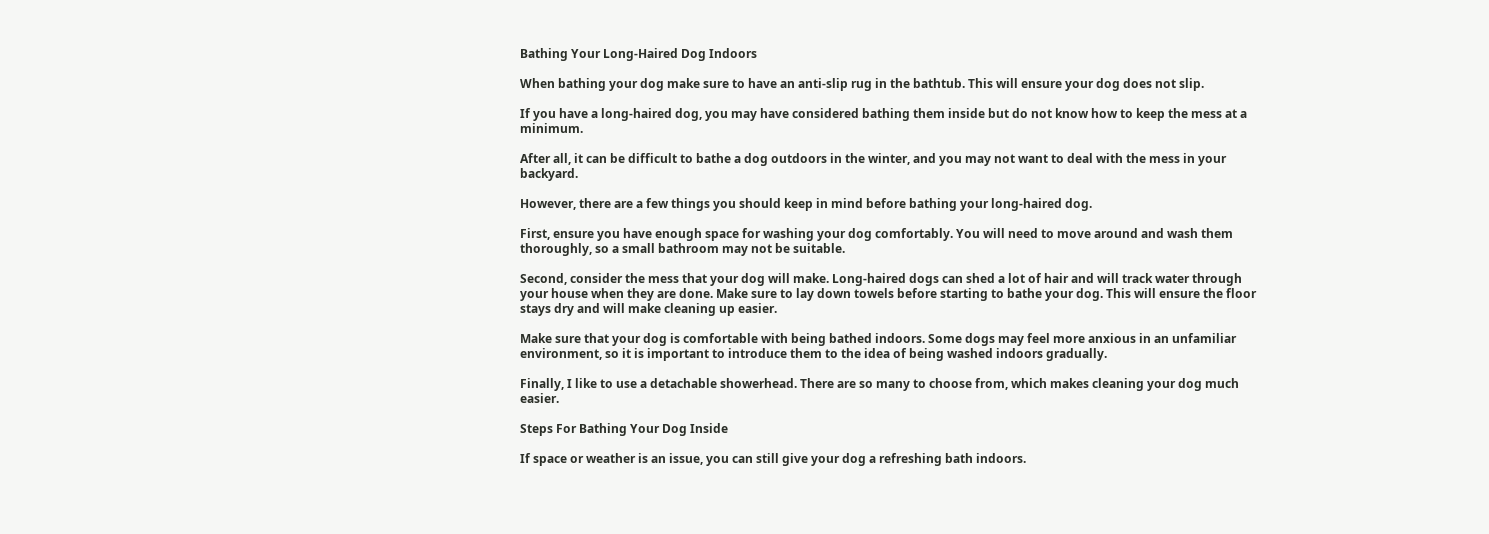Bathing Your Long-Haired Dog Indoors

When bathing your dog make sure to have an anti-slip rug in the bathtub. This will ensure your dog does not slip.

If you have a long-haired dog, you may have considered bathing them inside but do not know how to keep the mess at a minimum.

After all, it can be difficult to bathe a dog outdoors in the winter, and you may not want to deal with the mess in your backyard.

However, there are a few things you should keep in mind before bathing your long-haired dog.

First, ensure you have enough space for washing your dog comfortably. You will need to move around and wash them thoroughly, so a small bathroom may not be suitable.

Second, consider the mess that your dog will make. Long-haired dogs can shed a lot of hair and will track water through your house when they are done. Make sure to lay down towels before starting to bathe your dog. This will ensure the floor stays dry and will make cleaning up easier.

Make sure that your dog is comfortable with being bathed indoors. Some dogs may feel more anxious in an unfamiliar environment, so it is important to introduce them to the idea of being washed indoors gradually.

Finally, I like to use a detachable showerhead. There are so many to choose from, which makes cleaning your dog much easier.

Steps For Bathing Your Dog Inside

If space or weather is an issue, you can still give your dog a refreshing bath indoors.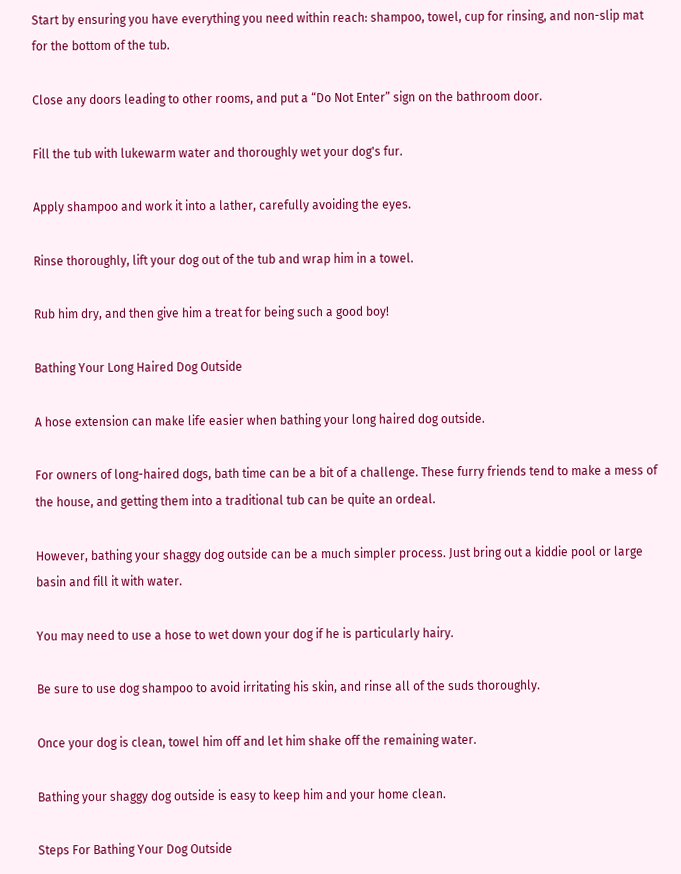Start by ensuring you have everything you need within reach: shampoo, towel, cup for rinsing, and non-slip mat for the bottom of the tub.

Close any doors leading to other rooms, and put a “Do Not Enter” sign on the bathroom door.

Fill the tub with lukewarm water and thoroughly wet your dog's fur.

Apply shampoo and work it into a lather, carefully avoiding the eyes.

Rinse thoroughly, lift your dog out of the tub and wrap him in a towel.

Rub him dry, and then give him a treat for being such a good boy!

Bathing Your Long Haired Dog Outside

A hose extension can make life easier when bathing your long haired dog outside.

For owners of long-haired dogs, bath time can be a bit of a challenge. These furry friends tend to make a mess of the house, and getting them into a traditional tub can be quite an ordeal.

However, bathing your shaggy dog outside can be a much simpler process. Just bring out a kiddie pool or large basin and fill it with water.

You may need to use a hose to wet down your dog if he is particularly hairy.

Be sure to use dog shampoo to avoid irritating his skin, and rinse all of the suds thoroughly.

Once your dog is clean, towel him off and let him shake off the remaining water.

Bathing your shaggy dog outside is easy to keep him and your home clean.

Steps For Bathing Your Dog Outside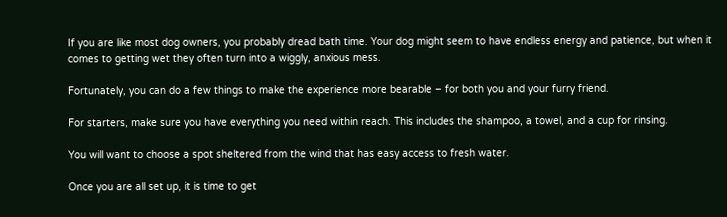If you are like most dog owners, you probably dread bath time. Your dog might seem to have endless energy and patience, but when it comes to getting wet they often turn into a wiggly, anxious mess.

Fortunately, you can do a few things to make the experience more bearable – for both you and your furry friend.

For starters, make sure you have everything you need within reach. This includes the shampoo, a towel, and a cup for rinsing.

You will want to choose a spot sheltered from the wind that has easy access to fresh water.

Once you are all set up, it is time to get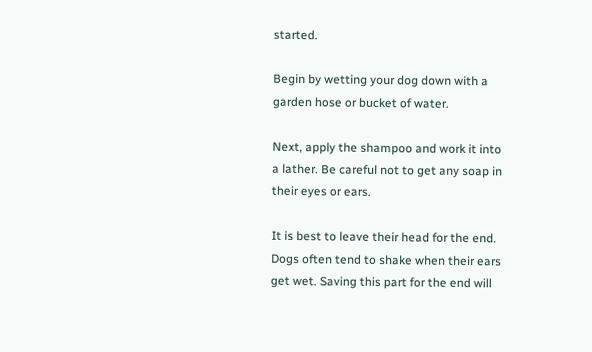started.

Begin by wetting your dog down with a garden hose or bucket of water.

Next, apply the shampoo and work it into a lather. Be careful not to get any soap in their eyes or ears.

It is best to leave their head for the end. Dogs often tend to shake when their ears get wet. Saving this part for the end will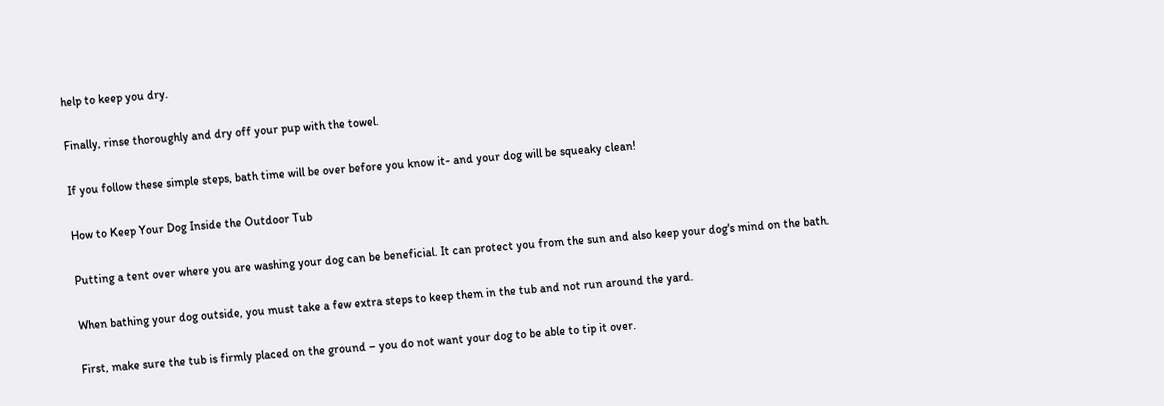help to keep you dry.

Finally, rinse thoroughly and dry off your pup with the towel.

If you follow these simple steps, bath time will be over before you know it- and your dog will be squeaky clean!

How to Keep Your Dog Inside the Outdoor Tub

Putting a tent over where you are washing your dog can be beneficial. It can protect you from the sun and also keep your dog's mind on the bath.

When bathing your dog outside, you must take a few extra steps to keep them in the tub and not run around the yard.

First, make sure the tub is firmly placed on the ground – you do not want your dog to be able to tip it over.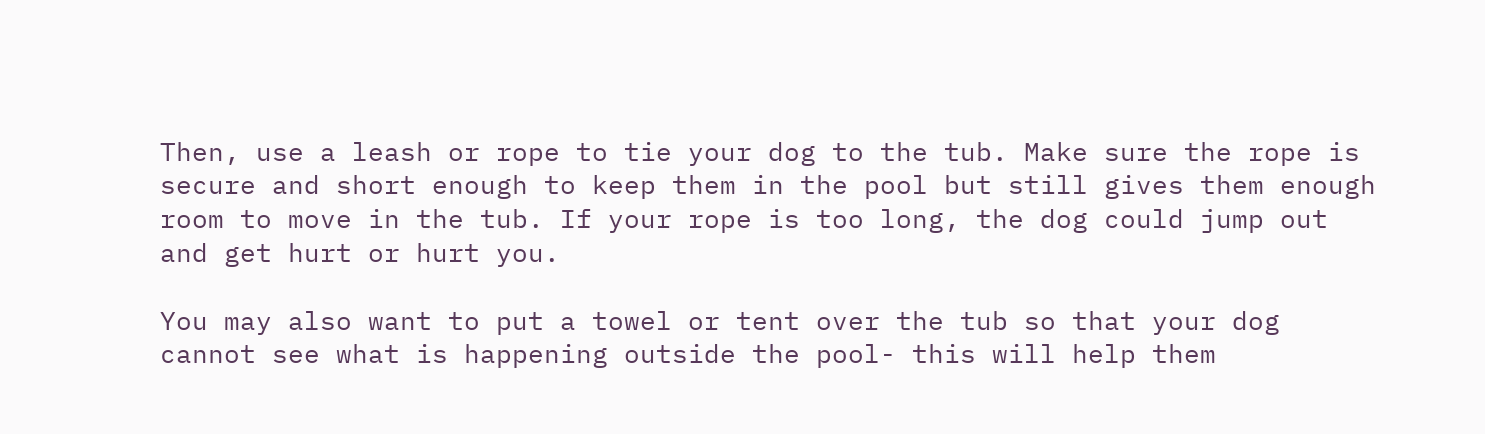Then, use a leash or rope to tie your dog to the tub. Make sure the rope is secure and short enough to keep them in the pool but still gives them enough room to move in the tub. If your rope is too long, the dog could jump out and get hurt or hurt you.

You may also want to put a towel or tent over the tub so that your dog cannot see what is happening outside the pool- this will help them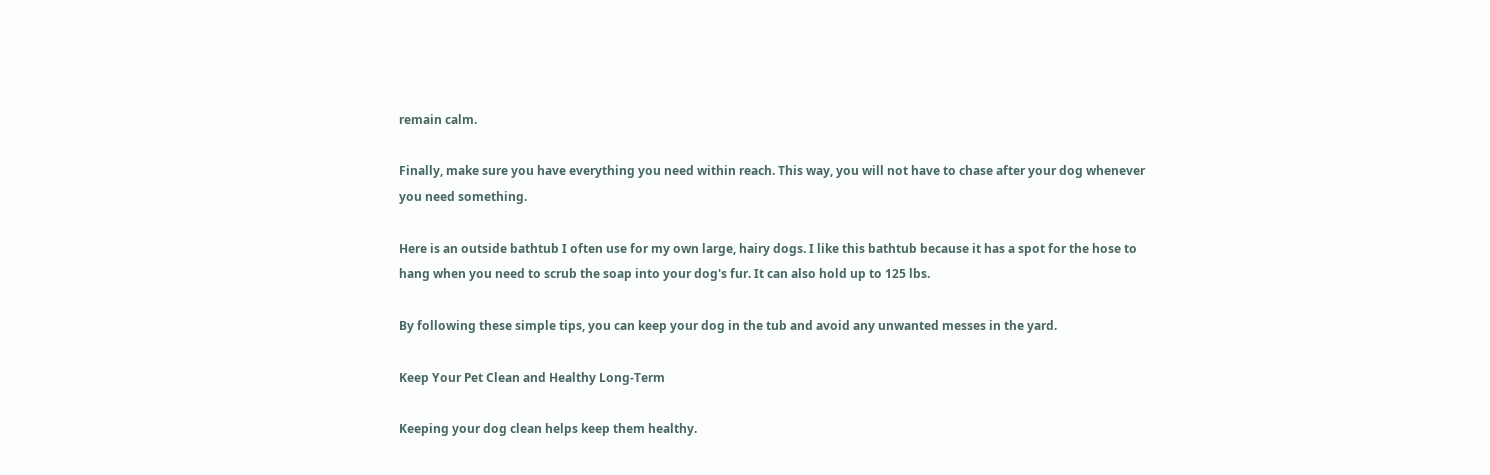remain calm.

Finally, make sure you have everything you need within reach. This way, you will not have to chase after your dog whenever you need something.

Here is an outside bathtub I often use for my own large, hairy dogs. I like this bathtub because it has a spot for the hose to hang when you need to scrub the soap into your dog's fur. It can also hold up to 125 lbs.

By following these simple tips, you can keep your dog in the tub and avoid any unwanted messes in the yard.

Keep Your Pet Clean and Healthy Long-Term

Keeping your dog clean helps keep them healthy.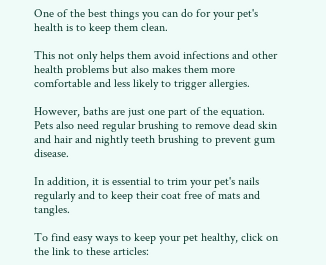One of the best things you can do for your pet's health is to keep them clean.

This not only helps them avoid infections and other health problems but also makes them more comfortable and less likely to trigger allergies.

However, baths are just one part of the equation. Pets also need regular brushing to remove dead skin and hair and nightly teeth brushing to prevent gum disease.

In addition, it is essential to trim your pet's nails regularly and to keep their coat free of mats and tangles.

To find easy ways to keep your pet healthy, click on the link to these articles: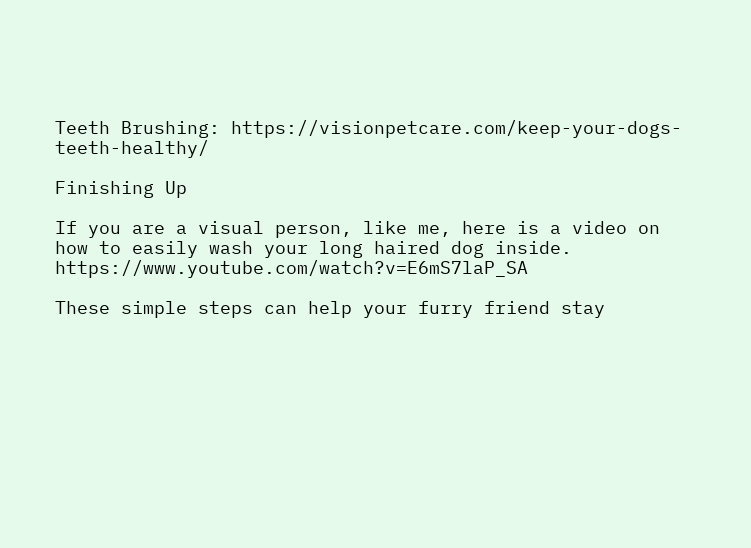Teeth Brushing: https://visionpetcare.com/keep-your-dogs-teeth-healthy/

Finishing Up

If you are a visual person, like me, here is a video on how to easily wash your long haired dog inside. https://www.youtube.com/watch?v=E6mS7laP_SA

These simple steps can help your furry friend stay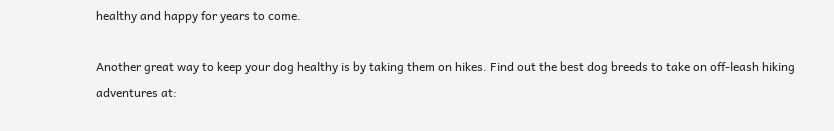healthy and happy for years to come.

Another great way to keep your dog healthy is by taking them on hikes. Find out the best dog breeds to take on off-leash hiking adventures at: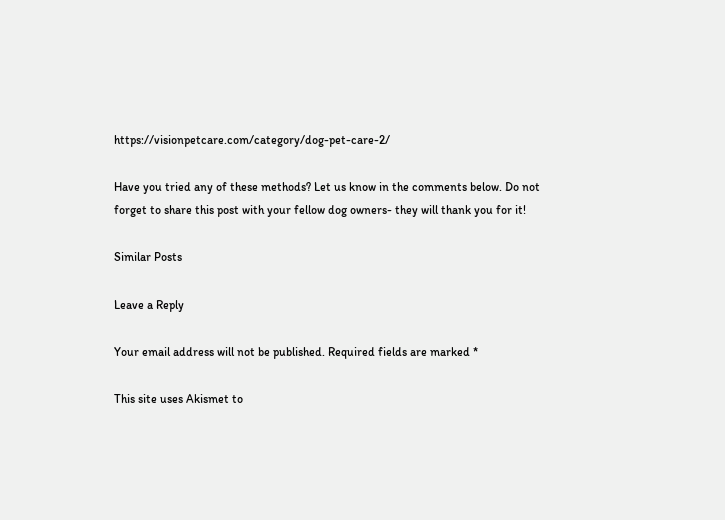https://visionpetcare.com/category/dog-pet-care-2/

Have you tried any of these methods? Let us know in the comments below. Do not forget to share this post with your fellow dog owners- they will thank you for it!

Similar Posts

Leave a Reply

Your email address will not be published. Required fields are marked *

This site uses Akismet to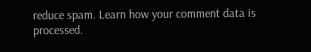reduce spam. Learn how your comment data is processed.